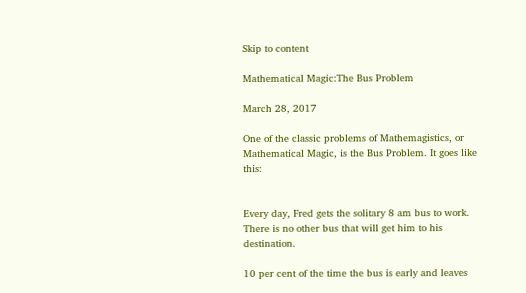Skip to content

Mathematical Magic:The Bus Problem

March 28, 2017

One of the classic problems of Mathemagistics, or Mathematical Magic, is the Bus Problem. It goes like this:


Every day, Fred gets the solitary 8 am bus to work. There is no other bus that will get him to his destination.

10 per cent of the time the bus is early and leaves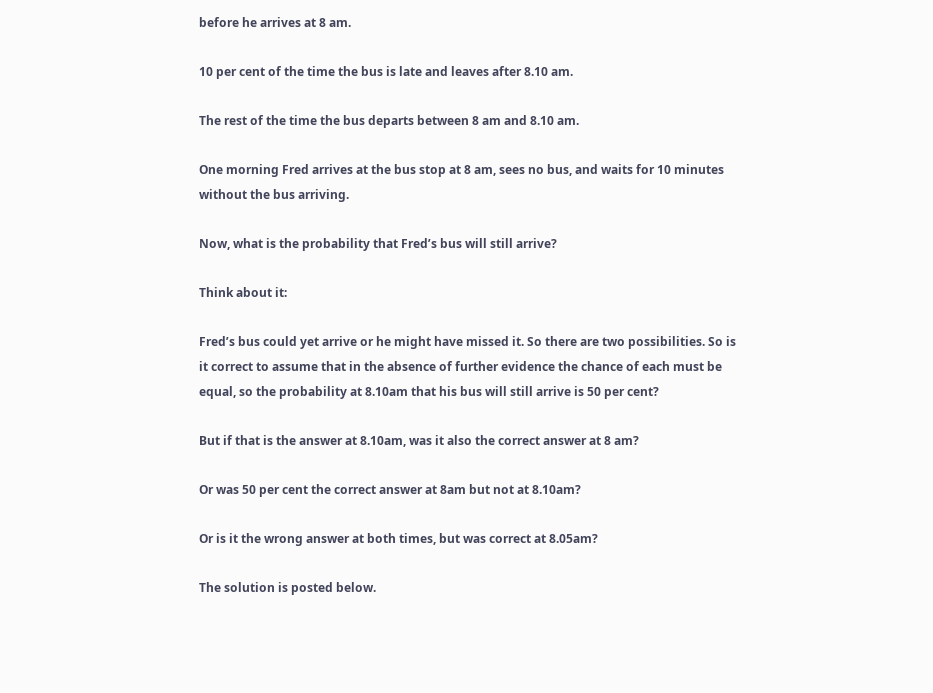before he arrives at 8 am.

10 per cent of the time the bus is late and leaves after 8.10 am.

The rest of the time the bus departs between 8 am and 8.10 am.

One morning Fred arrives at the bus stop at 8 am, sees no bus, and waits for 10 minutes without the bus arriving.

Now, what is the probability that Fred’s bus will still arrive?

Think about it:

Fred’s bus could yet arrive or he might have missed it. So there are two possibilities. So is it correct to assume that in the absence of further evidence the chance of each must be equal, so the probability at 8.10am that his bus will still arrive is 50 per cent?

But if that is the answer at 8.10am, was it also the correct answer at 8 am?

Or was 50 per cent the correct answer at 8am but not at 8.10am?

Or is it the wrong answer at both times, but was correct at 8.05am?

The solution is posted below.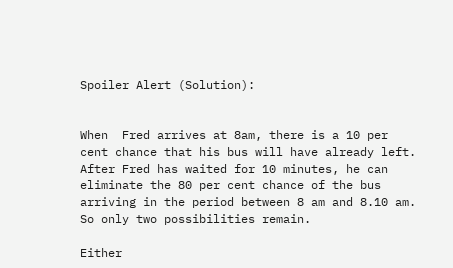Spoiler Alert (Solution):


When  Fred arrives at 8am, there is a 10 per cent chance that his bus will have already left. After Fred has waited for 10 minutes, he can eliminate the 80 per cent chance of the bus arriving in the period between 8 am and 8.10 am. So only two possibilities remain.

Either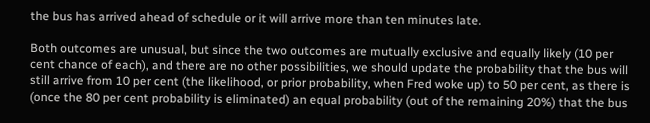the bus has arrived ahead of schedule or it will arrive more than ten minutes late.

Both outcomes are unusual, but since the two outcomes are mutually exclusive and equally likely (10 per cent chance of each), and there are no other possibilities, we should update the probability that the bus will still arrive from 10 per cent (the likelihood, or prior probability, when Fred woke up) to 50 per cent, as there is (once the 80 per cent probability is eliminated) an equal probability (out of the remaining 20%) that the bus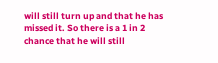will still turn up and that he has missed it. So there is a 1 in 2 chance that he will still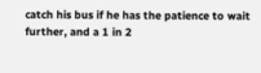catch his bus if he has the patience to wait further, and a 1 in 2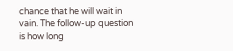chance that he will wait in vain. The follow-up question is how long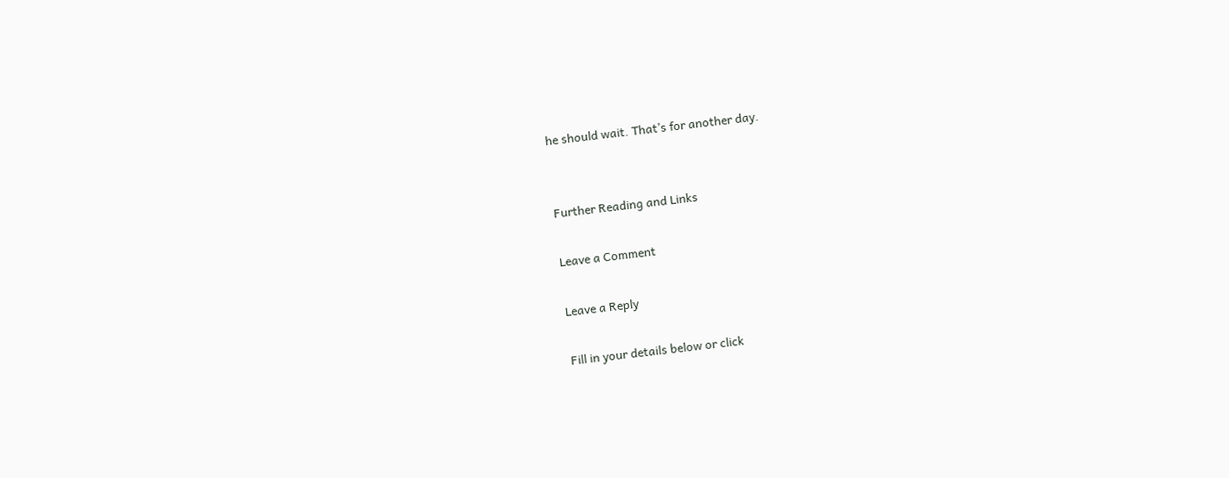he should wait. That’s for another day.


Further Reading and Links

Leave a Comment

Leave a Reply

Fill in your details below or click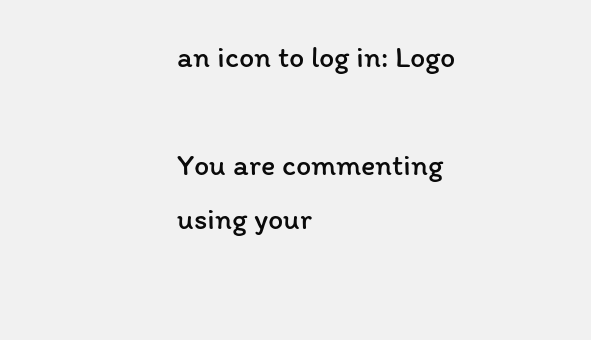an icon to log in: Logo

You are commenting using your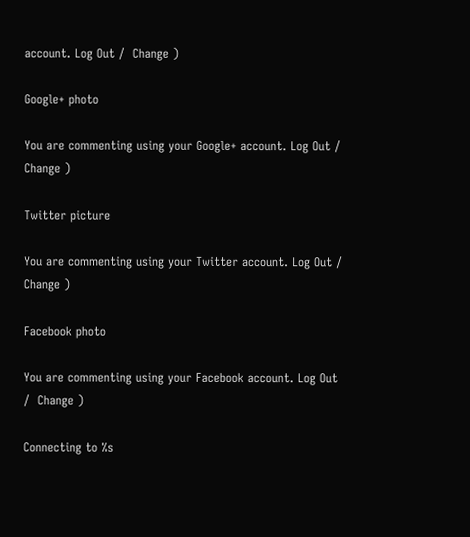account. Log Out /  Change )

Google+ photo

You are commenting using your Google+ account. Log Out /  Change )

Twitter picture

You are commenting using your Twitter account. Log Out /  Change )

Facebook photo

You are commenting using your Facebook account. Log Out /  Change )

Connecting to %s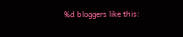%d bloggers like this: